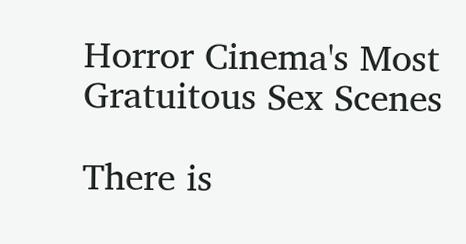Horror Cinema's Most Gratuitous Sex Scenes

There is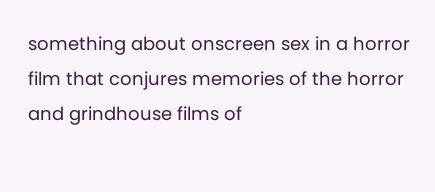something about onscreen sex in a horror film that conjures memories of the horror and grindhouse films of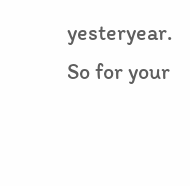yesteryear. So for your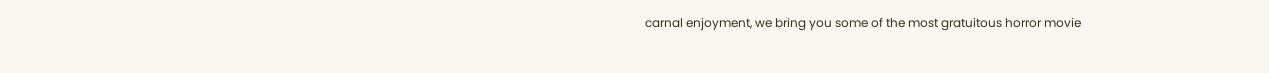carnal enjoyment, we bring you some of the most gratuitous horror movie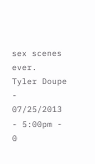sex scenes ever.
Tyler Doupe - 07/25/2013 - 5:00pm - 0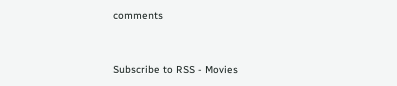comments


Subscribe to RSS - Movies